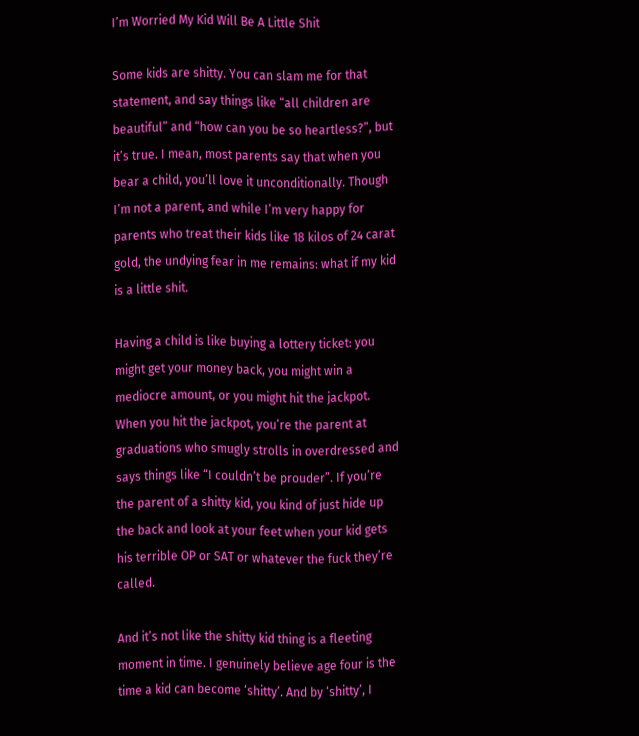I’m Worried My Kid Will Be A Little Shit

Some kids are shitty. You can slam me for that statement, and say things like “all children are beautiful” and “how can you be so heartless?”, but it’s true. I mean, most parents say that when you bear a child, you’ll love it unconditionally. Though I’m not a parent, and while I’m very happy for parents who treat their kids like 18 kilos of 24 carat gold, the undying fear in me remains: what if my kid is a little shit.

Having a child is like buying a lottery ticket: you might get your money back, you might win a mediocre amount, or you might hit the jackpot. When you hit the jackpot, you’re the parent at graduations who smugly strolls in overdressed and says things like “I couldn’t be prouder”. If you’re the parent of a shitty kid, you kind of just hide up the back and look at your feet when your kid gets his terrible OP or SAT or whatever the fuck they’re called.

And it’s not like the shitty kid thing is a fleeting moment in time. I genuinely believe age four is the time a kid can become ‘shitty’. And by ‘shitty’, I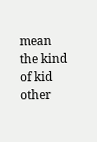mean the kind of kid other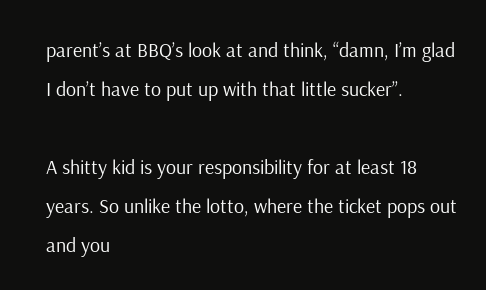parent’s at BBQ’s look at and think, “damn, I’m glad I don’t have to put up with that little sucker”.

A shitty kid is your responsibility for at least 18 years. So unlike the lotto, where the ticket pops out and you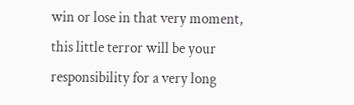win or lose in that very moment, this little terror will be your responsibility for a very long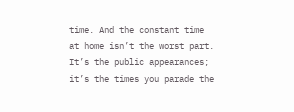time. And the constant time at home isn’t the worst part. It’s the public appearances; it’s the times you parade the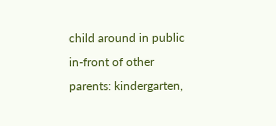child around in public in-front of other parents: kindergarten,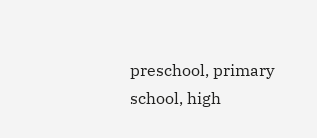preschool, primary school, high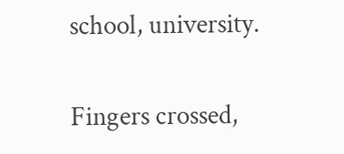school, university.

Fingers crossed,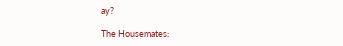ay?

The Housemates: